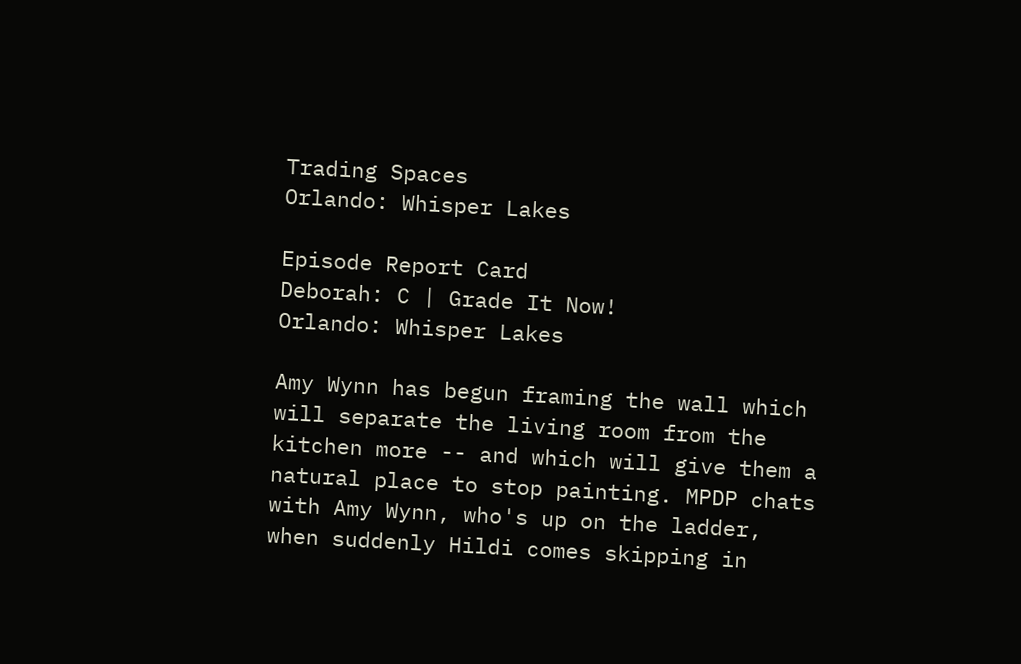Trading Spaces
Orlando: Whisper Lakes

Episode Report Card
Deborah: C | Grade It Now!
Orlando: Whisper Lakes

Amy Wynn has begun framing the wall which will separate the living room from the kitchen more -- and which will give them a natural place to stop painting. MPDP chats with Amy Wynn, who's up on the ladder, when suddenly Hildi comes skipping in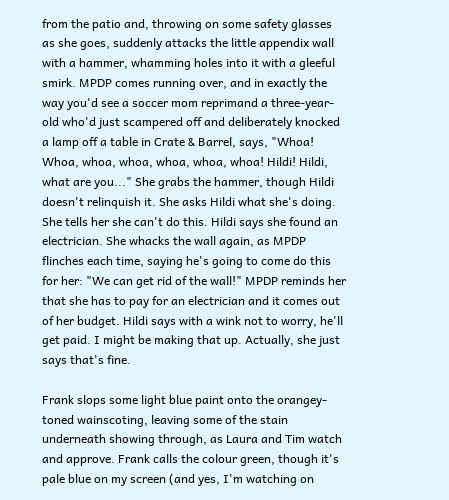from the patio and, throwing on some safety glasses as she goes, suddenly attacks the little appendix wall with a hammer, whamming holes into it with a gleeful smirk. MPDP comes running over, and in exactly the way you'd see a soccer mom reprimand a three-year-old who'd just scampered off and deliberately knocked a lamp off a table in Crate & Barrel, says, "Whoa! Whoa, whoa, whoa, whoa, whoa, whoa! Hildi! Hildi, what are you..." She grabs the hammer, though Hildi doesn't relinquish it. She asks Hildi what she's doing. She tells her she can't do this. Hildi says she found an electrician. She whacks the wall again, as MPDP flinches each time, saying he's going to come do this for her: "We can get rid of the wall!" MPDP reminds her that she has to pay for an electrician and it comes out of her budget. Hildi says with a wink not to worry, he'll get paid. I might be making that up. Actually, she just says that's fine.

Frank slops some light blue paint onto the orangey-toned wainscoting, leaving some of the stain underneath showing through, as Laura and Tim watch and approve. Frank calls the colour green, though it's pale blue on my screen (and yes, I'm watching on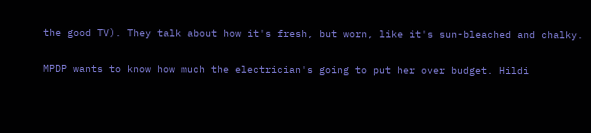the good TV). They talk about how it's fresh, but worn, like it's sun-bleached and chalky.

MPDP wants to know how much the electrician's going to put her over budget. Hildi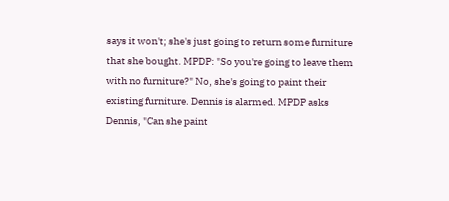says it won't; she's just going to return some furniture that she bought. MPDP: "So you're going to leave them with no furniture?" No, she's going to paint their existing furniture. Dennis is alarmed. MPDP asks Dennis, "Can she paint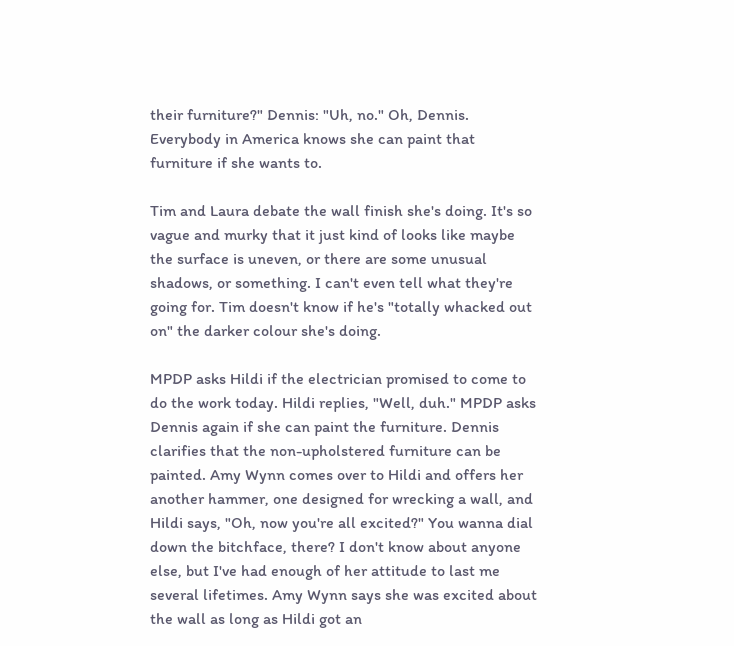their furniture?" Dennis: "Uh, no." Oh, Dennis. Everybody in America knows she can paint that furniture if she wants to.

Tim and Laura debate the wall finish she's doing. It's so vague and murky that it just kind of looks like maybe the surface is uneven, or there are some unusual shadows, or something. I can't even tell what they're going for. Tim doesn't know if he's "totally whacked out on" the darker colour she's doing.

MPDP asks Hildi if the electrician promised to come to do the work today. Hildi replies, "Well, duh." MPDP asks Dennis again if she can paint the furniture. Dennis clarifies that the non-upholstered furniture can be painted. Amy Wynn comes over to Hildi and offers her another hammer, one designed for wrecking a wall, and Hildi says, "Oh, now you're all excited?" You wanna dial down the bitchface, there? I don't know about anyone else, but I've had enough of her attitude to last me several lifetimes. Amy Wynn says she was excited about the wall as long as Hildi got an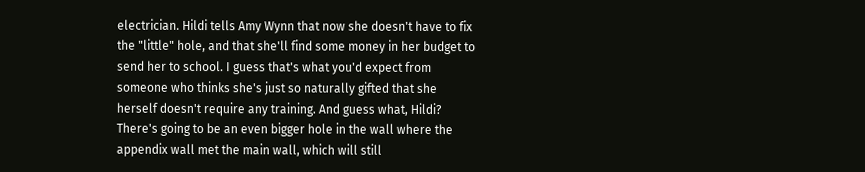electrician. Hildi tells Amy Wynn that now she doesn't have to fix the "little" hole, and that she'll find some money in her budget to send her to school. I guess that's what you'd expect from someone who thinks she's just so naturally gifted that she herself doesn't require any training. And guess what, Hildi? There's going to be an even bigger hole in the wall where the appendix wall met the main wall, which will still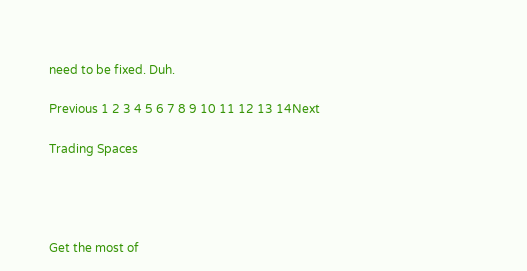need to be fixed. Duh.

Previous 1 2 3 4 5 6 7 8 9 10 11 12 13 14Next

Trading Spaces




Get the most of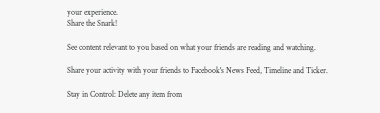your experience.
Share the Snark!

See content relevant to you based on what your friends are reading and watching.

Share your activity with your friends to Facebook's News Feed, Timeline and Ticker.

Stay in Control: Delete any item from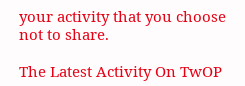your activity that you choose not to share.

The Latest Activity On TwOP